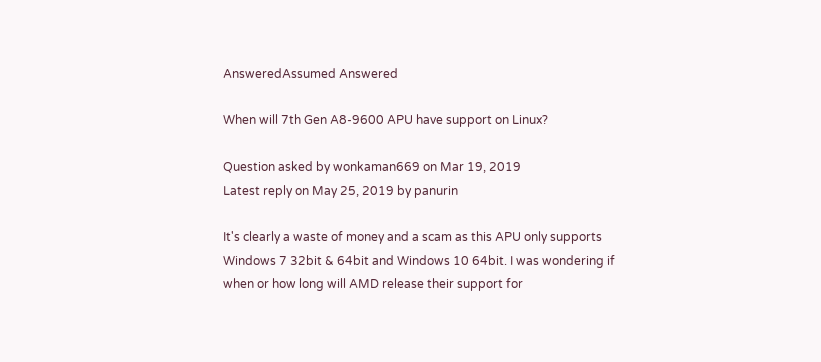AnsweredAssumed Answered

When will 7th Gen A8-9600 APU have support on Linux?

Question asked by wonkaman669 on Mar 19, 2019
Latest reply on May 25, 2019 by panurin

It's clearly a waste of money and a scam as this APU only supports Windows 7 32bit & 64bit and Windows 10 64bit. I was wondering if when or how long will AMD release their support for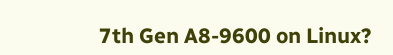7th Gen A8-9600 on Linux?